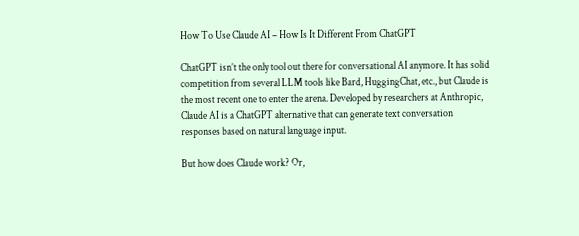How To Use Claude AI – How Is It Different From ChatGPT

ChatGPT isn’t the only tool out there for conversational AI anymore. It has solid competition from several LLM tools like Bard, HuggingChat, etc., but Claude is the most recent one to enter the arena. Developed by researchers at Anthropic, Claude AI is a ChatGPT alternative that can generate text conversation responses based on natural language input.

But how does Claude work? Or,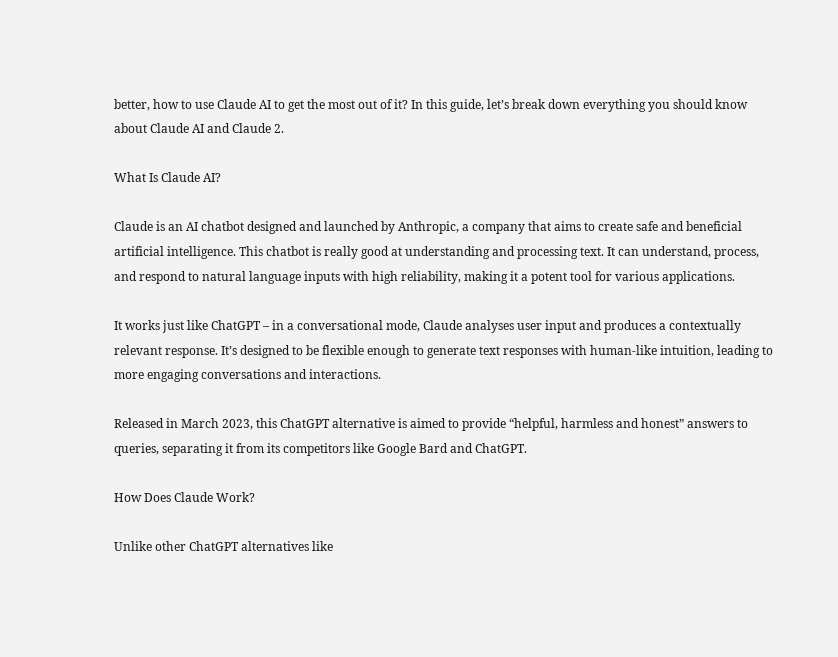better, how to use Claude AI to get the most out of it? In this guide, let’s break down everything you should know about Claude AI and Claude 2.

What Is Claude AI?

Claude is an AI chatbot designed and launched by Anthropic, a company that aims to create safe and beneficial artificial intelligence. This chatbot is really good at understanding and processing text. It can understand, process, and respond to natural language inputs with high reliability, making it a potent tool for various applications.

It works just like ChatGPT – in a conversational mode, Claude analyses user input and produces a contextually relevant response. It’s designed to be flexible enough to generate text responses with human-like intuition, leading to more engaging conversations and interactions.

Released in March 2023, this ChatGPT alternative is aimed to provide “helpful, harmless and honest” answers to queries, separating it from its competitors like Google Bard and ChatGPT.

How Does Claude Work?

Unlike other ChatGPT alternatives like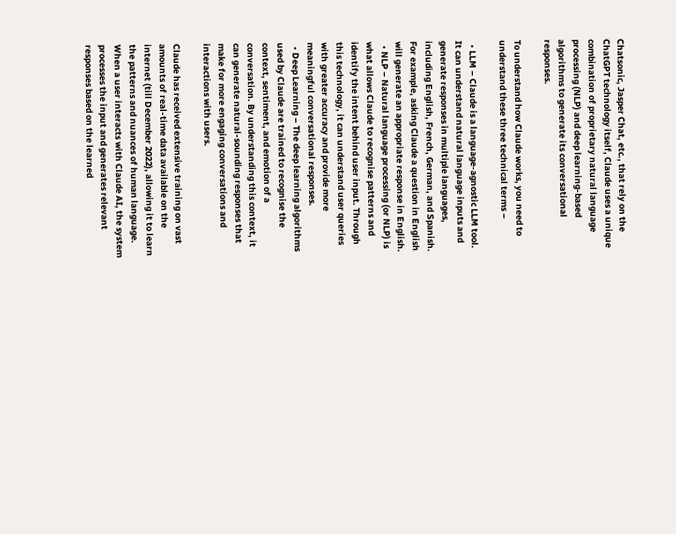Chatsonic, Jasper Chat, etc., that rely on the ChatGPT technology itself, Claude uses a unique combination of proprietary natural language processing (NLP) and deep learning-based algorithms to generate its conversational responses.

To understand how Claude works, you need to understand these three technical terms –

  • LLM – Claude is a language-agnostic LLM tool. It can understand natural language inputs and generate responses in multiple languages, including English, French, German, and Spanish. For example, asking Claude a question in English will generate an appropriate response in English.
  • NLP – Natural language processing (or NLP) is what allows Claude to recognise patterns and identify the intent behind user input. Through this technology, it can understand user queries with greater accuracy and provide more meaningful conversational responses.
  • Deep Learning – The deep learning algorithms used by Claude are trained to recognise the context, sentiment, and emotion of a conversation. By understanding this context, it can generate natural-sounding responses that make for more engaging conversations and interactions with users.

Claude has received extensive training on vast amounts of real-time data available on the internet (till December 2022), allowing it to learn the patterns and nuances of human language. When a user interacts with Claude AI, the system processes the input and generates relevant responses based on the learned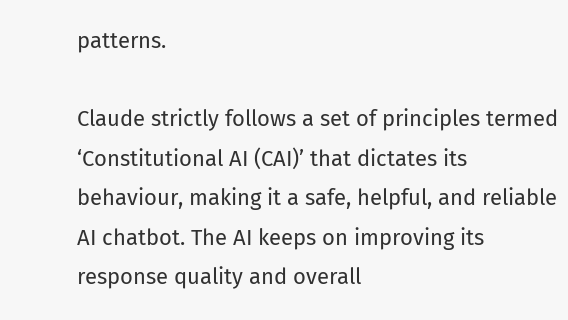patterns.

Claude strictly follows a set of principles termed ‘Constitutional AI (CAI)’ that dictates its behaviour, making it a safe, helpful, and reliable AI chatbot. The AI keeps on improving its response quality and overall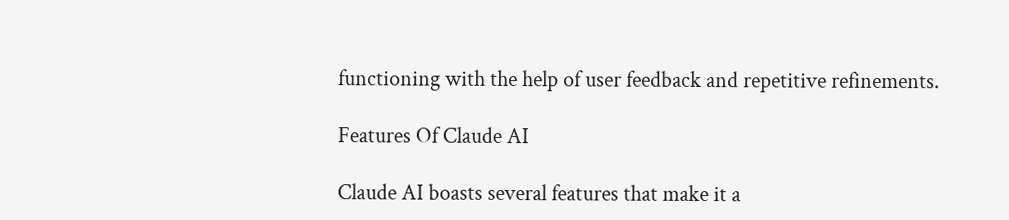functioning with the help of user feedback and repetitive refinements.

Features Of Claude AI

Claude AI boasts several features that make it a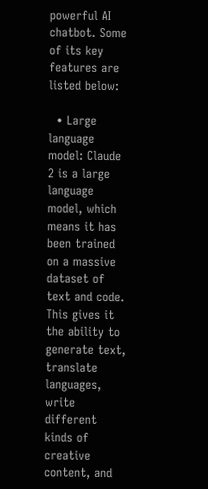powerful AI chatbot. Some of its key features are listed below:

  • Large language model: Claude 2 is a large language model, which means it has been trained on a massive dataset of text and code. This gives it the ability to generate text, translate languages, write different kinds of creative content, and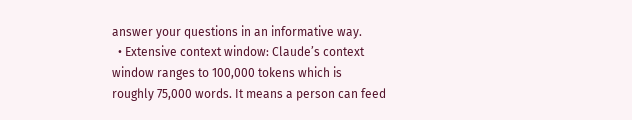answer your questions in an informative way.
  • Extensive context window: Claude’s context window ranges to 100,000 tokens which is roughly 75,000 words. It means a person can feed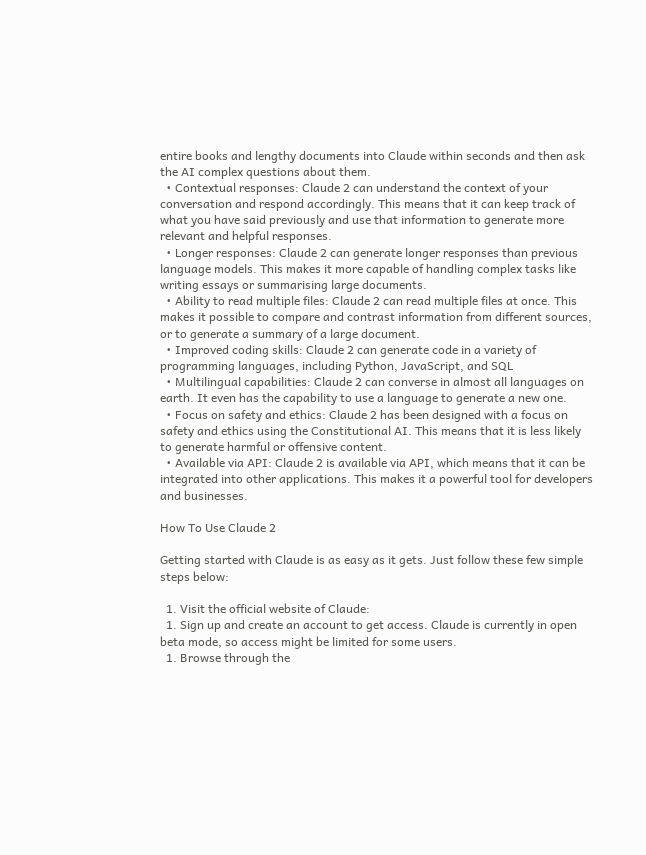entire books and lengthy documents into Claude within seconds and then ask the AI complex questions about them.
  • Contextual responses: Claude 2 can understand the context of your conversation and respond accordingly. This means that it can keep track of what you have said previously and use that information to generate more relevant and helpful responses.
  • Longer responses: Claude 2 can generate longer responses than previous language models. This makes it more capable of handling complex tasks like writing essays or summarising large documents.
  • Ability to read multiple files: Claude 2 can read multiple files at once. This makes it possible to compare and contrast information from different sources, or to generate a summary of a large document.
  • Improved coding skills: Claude 2 can generate code in a variety of programming languages, including Python, JavaScript, and SQL
  • Multilingual capabilities: Claude 2 can converse in almost all languages on earth. It even has the capability to use a language to generate a new one.
  • Focus on safety and ethics: Claude 2 has been designed with a focus on safety and ethics using the Constitutional AI. This means that it is less likely to generate harmful or offensive content.
  • Available via API: Claude 2 is available via API, which means that it can be integrated into other applications. This makes it a powerful tool for developers and businesses.

How To Use Claude 2

Getting started with Claude is as easy as it gets. Just follow these few simple steps below:

  1. Visit the official website of Claude:
  1. Sign up and create an account to get access. Claude is currently in open beta mode, so access might be limited for some users.
  1. Browse through the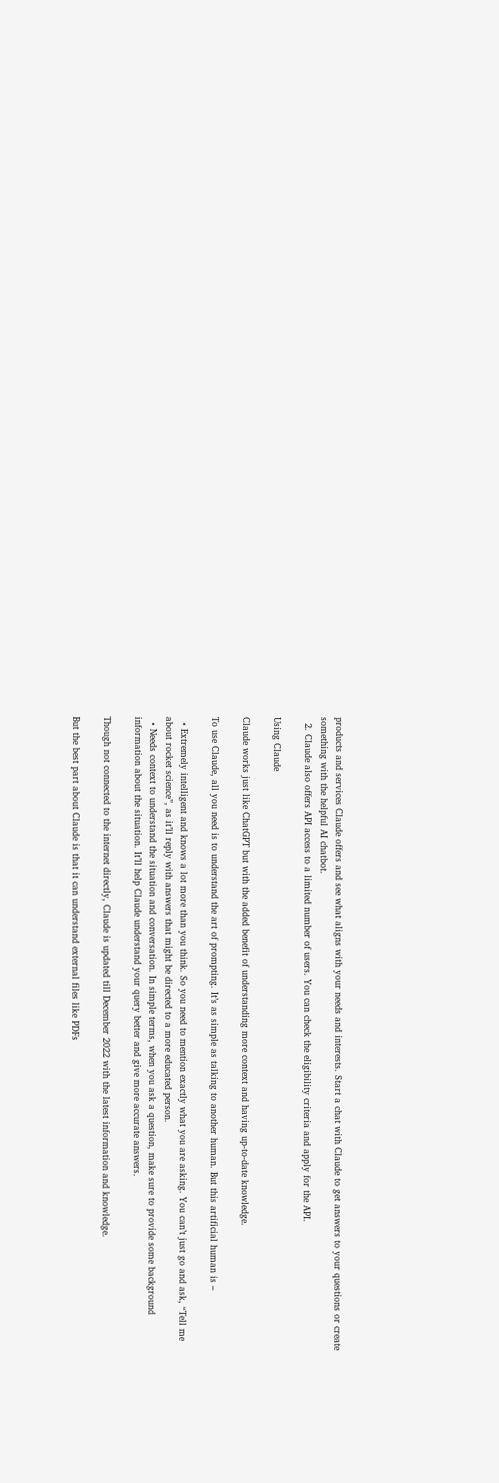products and services Claude offers and see what aligns with your needs and interests. Start a chat with Claude to get answers to your questions or create something with the helpful AI chatbot.
  2. Claude also offers API access to a limited number of users. You can check the eligibility criteria and apply for the API.

Using Claude

Claude works just like ChatGPT but with the added benefit of understanding more context and having up-to-date knowledge.

To use Claude, all you need is to understand the art of prompting. It’s as simple as talking to another human. But this artificial human is –

  • Extremely intelligent and knows a lot more than you think. So you need to mention exactly what you are asking. You can’t just go and ask, “Tell me about rocket science”, as it’ll reply with answers that might be directed to a more educated person.
  • Needs context to understand the situation and conversation. In simple terms, when you ask a question, make sure to provide some background information about the situation. It’ll help Claude understand your query better and give more accurate answers.

Though not connected to the internet directly, Claude is updated till December 2022 with the latest information and knowledge.

But the best part about Claude is that it can understand external files like PDFs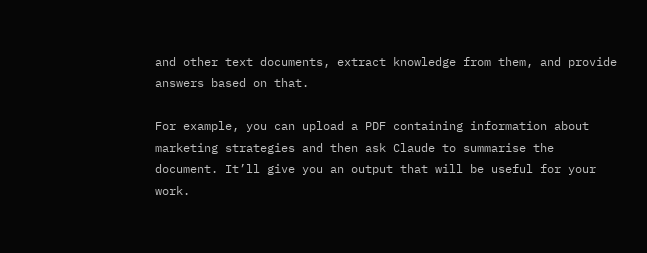and other text documents, extract knowledge from them, and provide answers based on that.

For example, you can upload a PDF containing information about marketing strategies and then ask Claude to summarise the document. It’ll give you an output that will be useful for your work.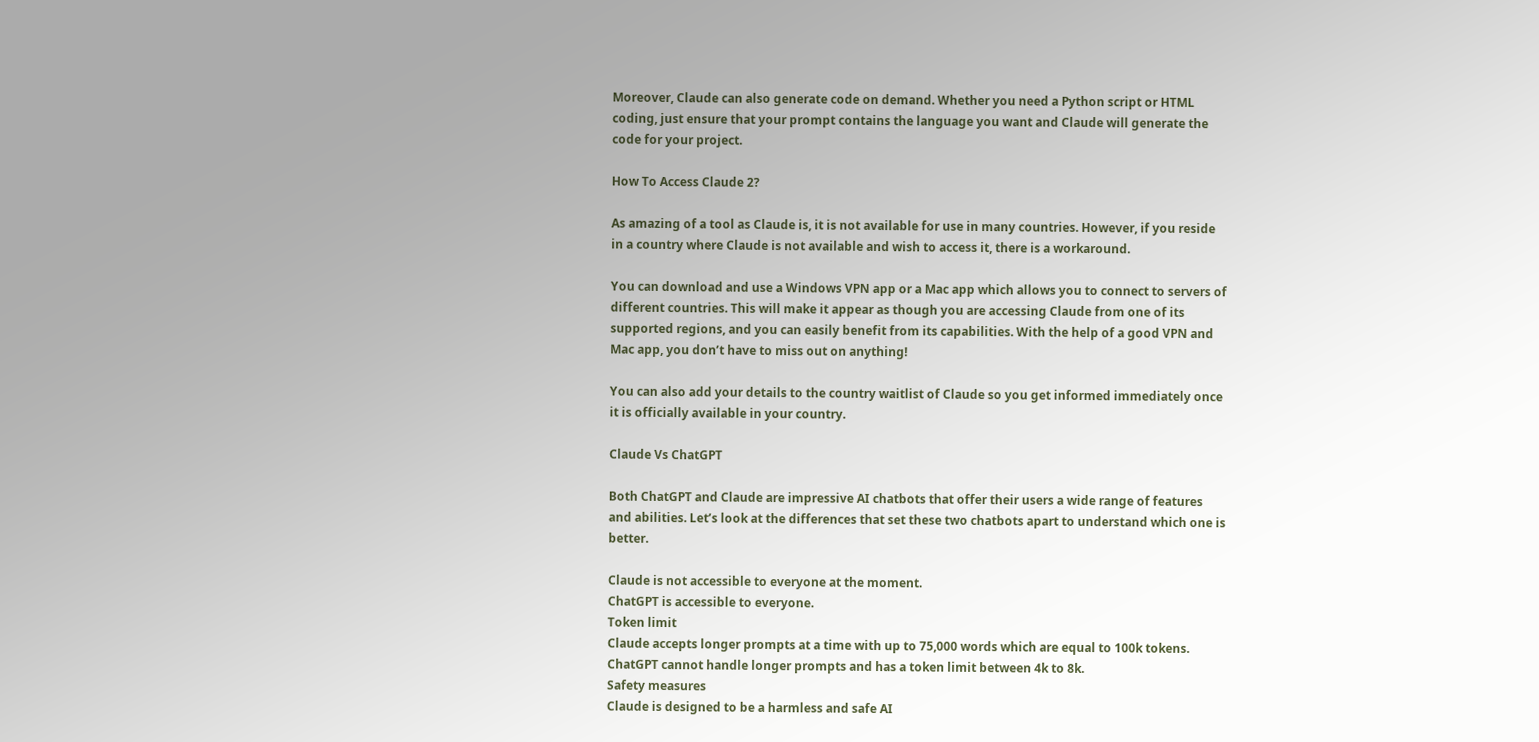Moreover, Claude can also generate code on demand. Whether you need a Python script or HTML coding, just ensure that your prompt contains the language you want and Claude will generate the code for your project.

How To Access Claude 2?

As amazing of a tool as Claude is, it is not available for use in many countries. However, if you reside in a country where Claude is not available and wish to access it, there is a workaround.

You can download and use a Windows VPN app or a Mac app which allows you to connect to servers of different countries. This will make it appear as though you are accessing Claude from one of its supported regions, and you can easily benefit from its capabilities. With the help of a good VPN and Mac app, you don’t have to miss out on anything!

You can also add your details to the country waitlist of Claude so you get informed immediately once it is officially available in your country.

Claude Vs ChatGPT

Both ChatGPT and Claude are impressive AI chatbots that offer their users a wide range of features and abilities. Let’s look at the differences that set these two chatbots apart to understand which one is better.

Claude is not accessible to everyone at the moment.
ChatGPT is accessible to everyone.
Token limit
Claude accepts longer prompts at a time with up to 75,000 words which are equal to 100k tokens.
ChatGPT cannot handle longer prompts and has a token limit between 4k to 8k.
Safety measures
Claude is designed to be a harmless and safe AI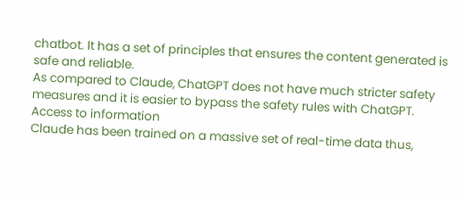chatbot. It has a set of principles that ensures the content generated is safe and reliable.
As compared to Claude, ChatGPT does not have much stricter safety measures and it is easier to bypass the safety rules with ChatGPT.
Access to information
Claude has been trained on a massive set of real-time data thus,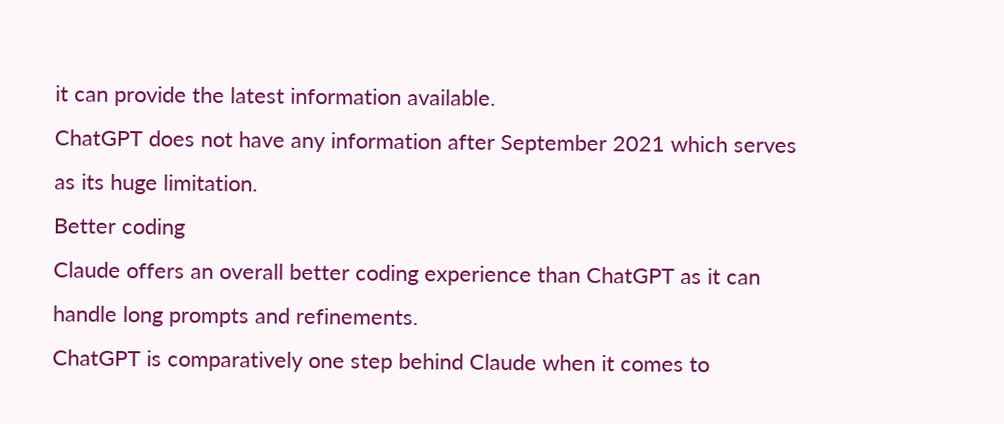it can provide the latest information available.
ChatGPT does not have any information after September 2021 which serves as its huge limitation.
Better coding
Claude offers an overall better coding experience than ChatGPT as it can handle long prompts and refinements.
ChatGPT is comparatively one step behind Claude when it comes to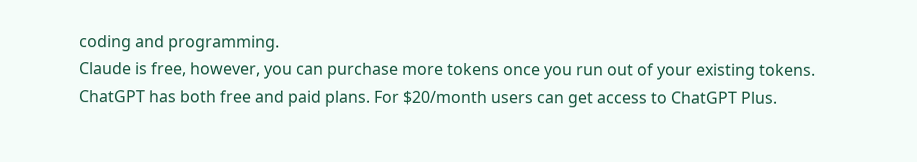coding and programming.
Claude is free, however, you can purchase more tokens once you run out of your existing tokens.
ChatGPT has both free and paid plans. For $20/month users can get access to ChatGPT Plus.